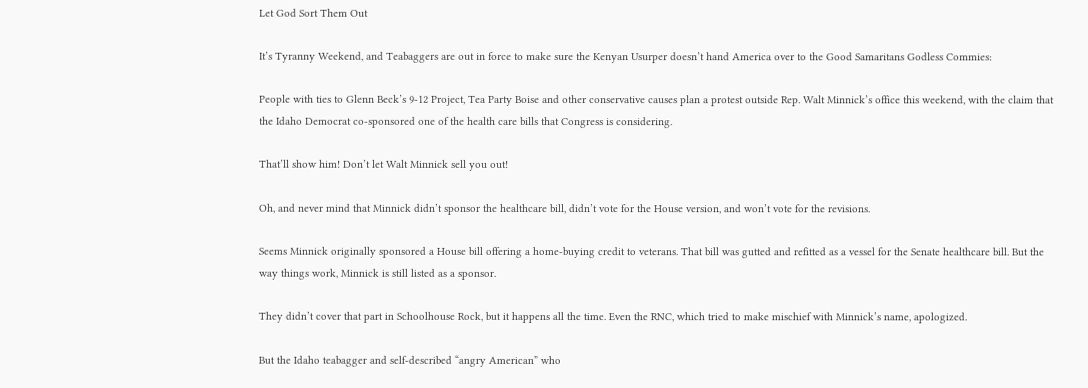Let God Sort Them Out

It’s Tyranny Weekend, and Teabaggers are out in force to make sure the Kenyan Usurper doesn’t hand America over to the Good Samaritans Godless Commies:

People with ties to Glenn Beck’s 9-12 Project, Tea Party Boise and other conservative causes plan a protest outside Rep. Walt Minnick’s office this weekend, with the claim that the Idaho Democrat co-sponsored one of the health care bills that Congress is considering.

That’ll show him! Don’t let Walt Minnick sell you out!

Oh, and never mind that Minnick didn’t sponsor the healthcare bill, didn’t vote for the House version, and won’t vote for the revisions.

Seems Minnick originally sponsored a House bill offering a home-buying credit to veterans. That bill was gutted and refitted as a vessel for the Senate healthcare bill. But the way things work, Minnick is still listed as a sponsor.

They didn’t cover that part in Schoolhouse Rock, but it happens all the time. Even the RNC, which tried to make mischief with Minnick’s name, apologized.

But the Idaho teabagger and self-described “angry American” who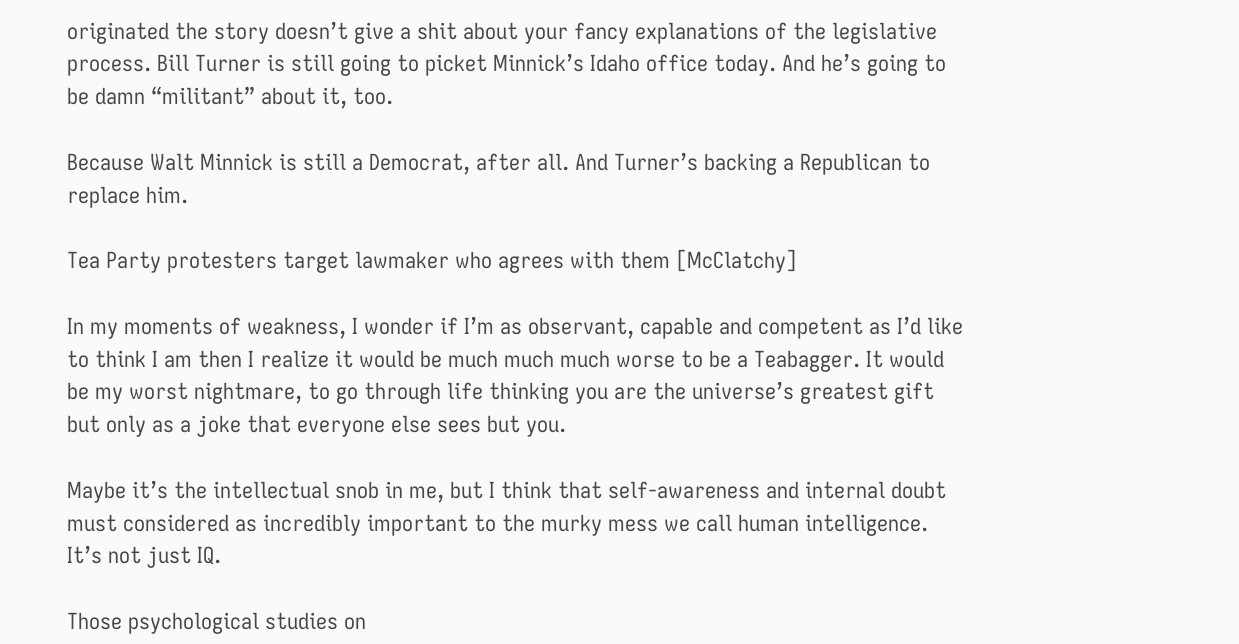originated the story doesn’t give a shit about your fancy explanations of the legislative process. Bill Turner is still going to picket Minnick’s Idaho office today. And he’s going to be damn “militant” about it, too.

Because Walt Minnick is still a Democrat, after all. And Turner’s backing a Republican to replace him.

Tea Party protesters target lawmaker who agrees with them [McClatchy]

In my moments of weakness, I wonder if I’m as observant, capable and competent as I’d like to think I am then I realize it would be much much much worse to be a Teabagger. It would be my worst nightmare, to go through life thinking you are the universe’s greatest gift but only as a joke that everyone else sees but you.

Maybe it’s the intellectual snob in me, but I think that self-awareness and internal doubt must considered as incredibly important to the murky mess we call human intelligence. It’s not just IQ.

Those psychological studies on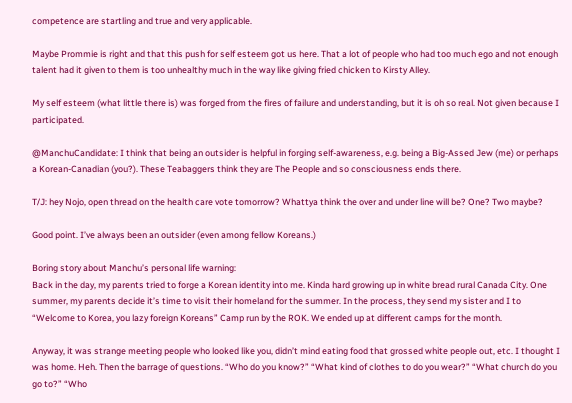competence are startling and true and very applicable.

Maybe Prommie is right and that this push for self esteem got us here. That a lot of people who had too much ego and not enough talent had it given to them is too unhealthy much in the way like giving fried chicken to Kirsty Alley.

My self esteem (what little there is) was forged from the fires of failure and understanding, but it is oh so real. Not given because I participated.

@ManchuCandidate: I think that being an outsider is helpful in forging self-awareness, e.g. being a Big-Assed Jew (me) or perhaps a Korean-Canadian (you?). These Teabaggers think they are The People and so consciousness ends there.

T/J: hey Nojo, open thread on the health care vote tomorrow? Whattya think the over and under line will be? One? Two maybe?

Good point. I’ve always been an outsider (even among fellow Koreans.)

Boring story about Manchu’s personal life warning:
Back in the day, my parents tried to forge a Korean identity into me. Kinda hard growing up in white bread rural Canada City. One summer, my parents decide it’s time to visit their homeland for the summer. In the process, they send my sister and I to “Welcome to Korea, you lazy foreign Koreans” Camp run by the ROK. We ended up at different camps for the month.

Anyway, it was strange meeting people who looked like you, didn’t mind eating food that grossed white people out, etc. I thought I was home. Heh. Then the barrage of questions. “Who do you know?” “What kind of clothes to do you wear?” “What church do you go to?” “Who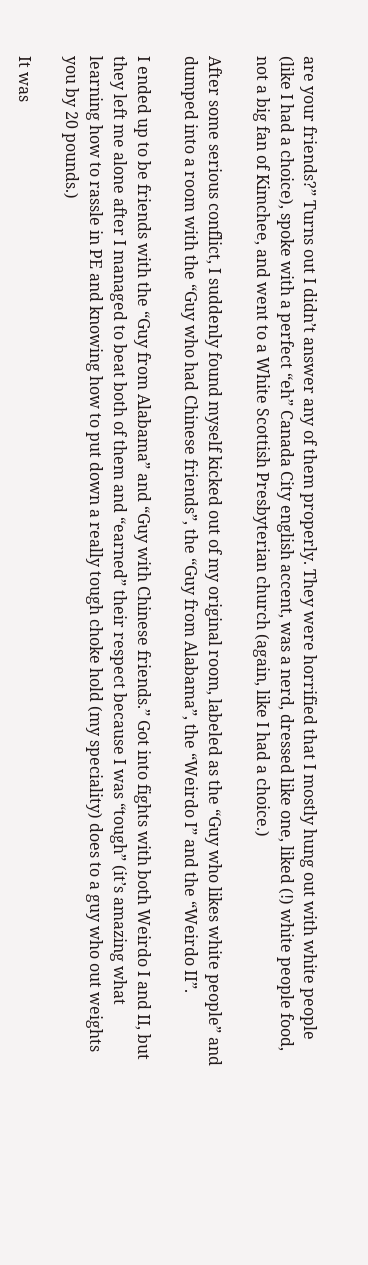are your friends?” Turns out I didn’t answer any of them properly. They were horrified that I mostly hung out with white people (like I had a choice), spoke with a perfect “eh” Canada City english accent, was a nerd, dressed like one, liked (!) white people food, not a big fan of Kimchee, and went to a White Scottish Presbyterian church (again, like I had a choice.)

After some serious conflict, I suddenly found myself kicked out of my original room, labeled as the “Guy who likes white people” and dumped into a room with the “Guy who had Chinese friends”, the “Guy from Alabama”, the “Weirdo I” and the “Weirdo II”.

I ended up to be friends with the “Guy from Alabama” and “Guy with Chinese friends.” Got into fights with both Weirdo I and II, but they left me alone after I managed to beat both of them and “earned” their respect because I was “tough” (it’s amazing what learning how to rassle in PE and knowing how to put down a really tough choke hold (my speciality) does to a guy who out weights you by 20 pounds.)

It was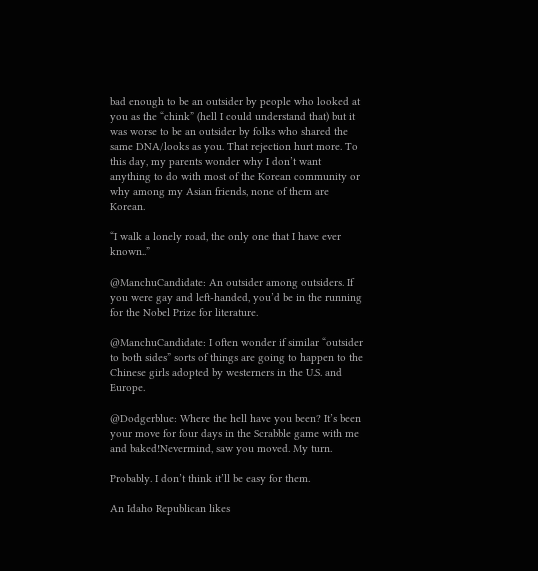bad enough to be an outsider by people who looked at you as the “chink” (hell I could understand that) but it was worse to be an outsider by folks who shared the same DNA/looks as you. That rejection hurt more. To this day, my parents wonder why I don’t want anything to do with most of the Korean community or why among my Asian friends, none of them are Korean.

“I walk a lonely road, the only one that I have ever known..”

@ManchuCandidate: An outsider among outsiders. If you were gay and left-handed, you’d be in the running for the Nobel Prize for literature.

@ManchuCandidate: I often wonder if similar “outsider to both sides” sorts of things are going to happen to the Chinese girls adopted by westerners in the U.S. and Europe.

@Dodgerblue: Where the hell have you been? It’s been your move for four days in the Scrabble game with me and baked!Nevermind, saw you moved. My turn.

Probably. I don’t think it’ll be easy for them.

An Idaho Republican likes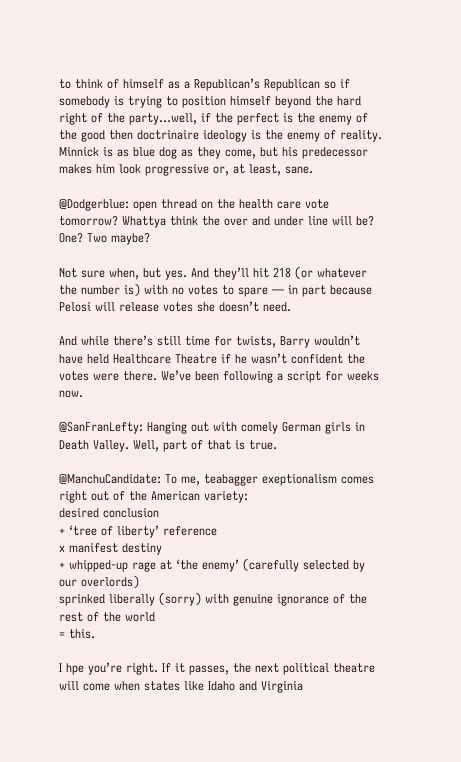to think of himself as a Republican’s Republican so if somebody is trying to position himself beyond the hard right of the party…well, if the perfect is the enemy of the good then doctrinaire ideology is the enemy of reality. Minnick is as blue dog as they come, but his predecessor makes him look progressive or, at least, sane.

@Dodgerblue: open thread on the health care vote tomorrow? Whattya think the over and under line will be? One? Two maybe?

Not sure when, but yes. And they’ll hit 218 (or whatever the number is) with no votes to spare — in part because Pelosi will release votes she doesn’t need.

And while there’s still time for twists, Barry wouldn’t have held Healthcare Theatre if he wasn’t confident the votes were there. We’ve been following a script for weeks now.

@SanFranLefty: Hanging out with comely German girls in Death Valley. Well, part of that is true.

@ManchuCandidate: To me, teabagger exeptionalism comes right out of the American variety:
desired conclusion
+ ‘tree of liberty’ reference
x manifest destiny
+ whipped-up rage at ‘the enemy’ (carefully selected by our overlords)
sprinked liberally (sorry) with genuine ignorance of the rest of the world
= this.

I hpe you’re right. If it passes, the next political theatre will come when states like Idaho and Virginia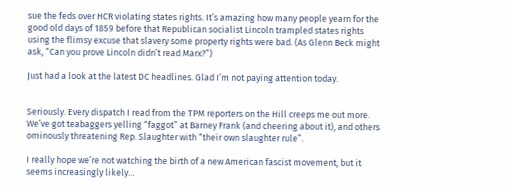sue the feds over HCR violating states rights. It’s amazing how many people yearn for the good old days of 1859 before that Republican socialist Lincoln trampled states rights using the flimsy excuse that slavery some property rights were bad. (As Glenn Beck might ask, “Can you prove Lincoln didn’t read Marx?”)

Just had a look at the latest DC headlines. Glad I’m not paying attention today.


Seriously. Every dispatch I read from the TPM reporters on the Hill creeps me out more. We’ve got teabaggers yelling “faggot” at Barney Frank (and cheering about it), and others ominously threatening Rep. Slaughter with “their own slaughter rule”.

I really hope we’re not watching the birth of a new American fascist movement, but it seems increasingly likely…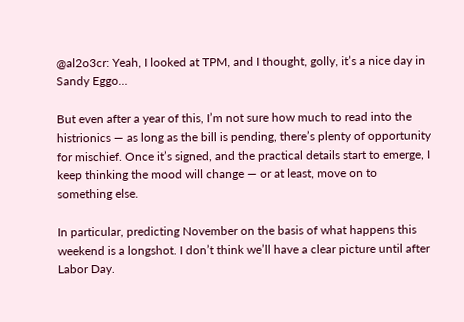@al2o3cr: Yeah, I looked at TPM, and I thought, golly, it’s a nice day in Sandy Eggo…

But even after a year of this, I’m not sure how much to read into the histrionics — as long as the bill is pending, there’s plenty of opportunity for mischief. Once it’s signed, and the practical details start to emerge, I keep thinking the mood will change — or at least, move on to something else.

In particular, predicting November on the basis of what happens this weekend is a longshot. I don’t think we’ll have a clear picture until after Labor Day.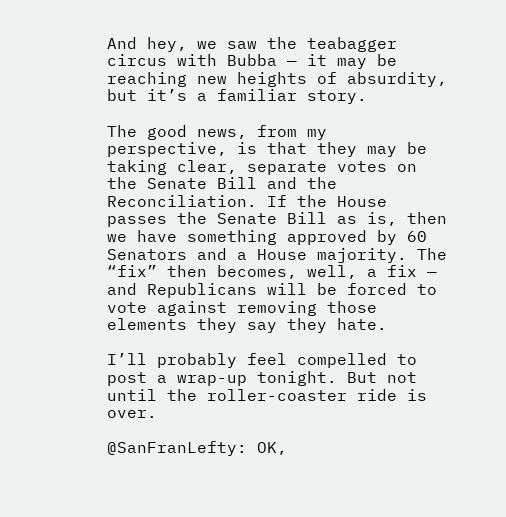And hey, we saw the teabagger circus with Bubba — it may be reaching new heights of absurdity, but it’s a familiar story.

The good news, from my perspective, is that they may be taking clear, separate votes on the Senate Bill and the Reconciliation. If the House passes the Senate Bill as is, then we have something approved by 60 Senators and a House majority. The “fix” then becomes, well, a fix — and Republicans will be forced to vote against removing those elements they say they hate.

I’ll probably feel compelled to post a wrap-up tonight. But not until the roller-coaster ride is over.

@SanFranLefty: OK,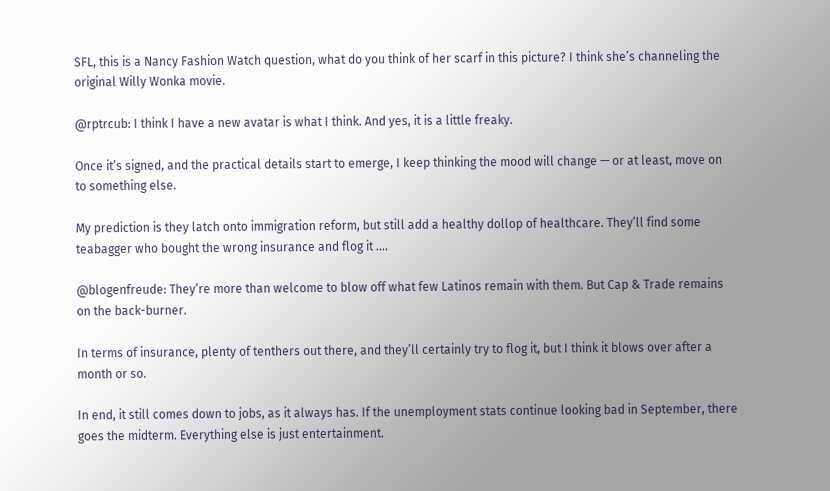SFL, this is a Nancy Fashion Watch question, what do you think of her scarf in this picture? I think she’s channeling the original Willy Wonka movie.

@rptrcub: I think I have a new avatar is what I think. And yes, it is a little freaky.

Once it’s signed, and the practical details start to emerge, I keep thinking the mood will change — or at least, move on to something else.

My prediction is they latch onto immigration reform, but still add a healthy dollop of healthcare. They’ll find some teabagger who bought the wrong insurance and flog it ….

@blogenfreude: They’re more than welcome to blow off what few Latinos remain with them. But Cap & Trade remains on the back-burner.

In terms of insurance, plenty of tenthers out there, and they’ll certainly try to flog it, but I think it blows over after a month or so.

In end, it still comes down to jobs, as it always has. If the unemployment stats continue looking bad in September, there goes the midterm. Everything else is just entertainment.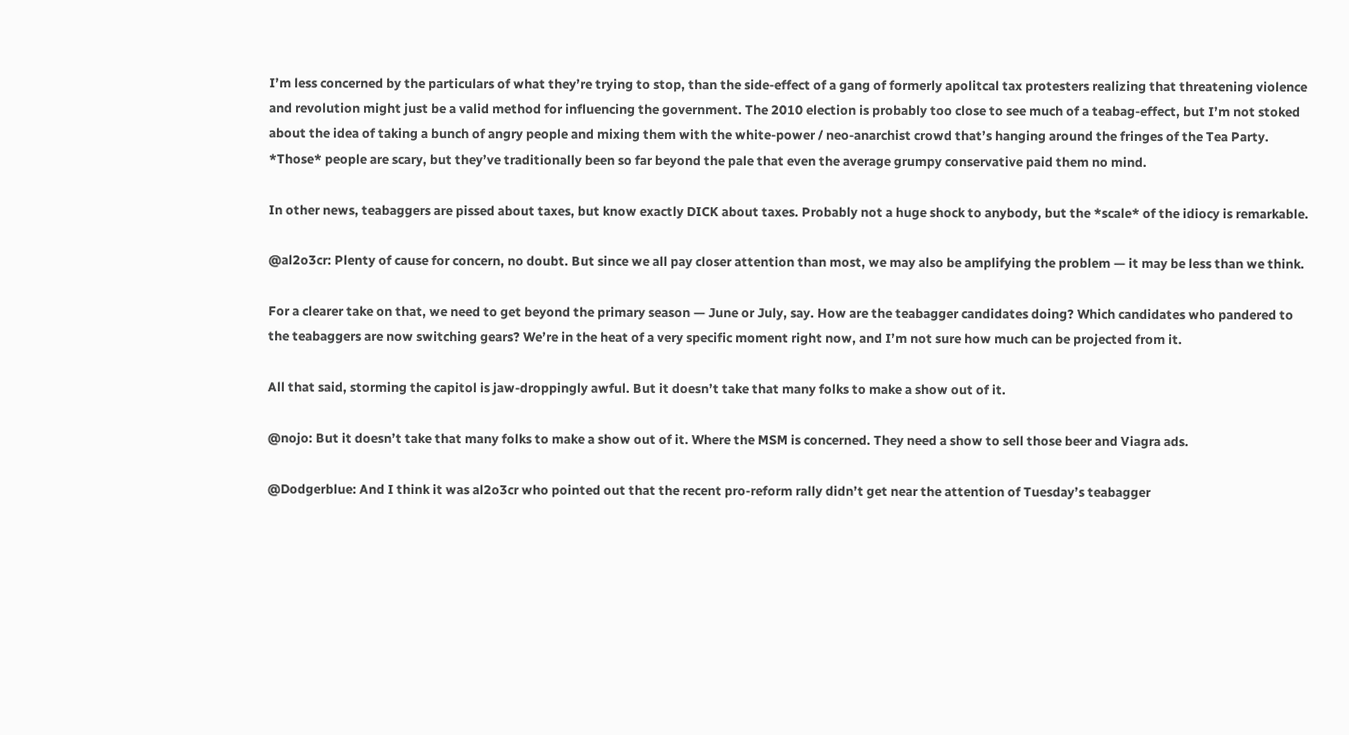I’m less concerned by the particulars of what they’re trying to stop, than the side-effect of a gang of formerly apolitcal tax protesters realizing that threatening violence and revolution might just be a valid method for influencing the government. The 2010 election is probably too close to see much of a teabag-effect, but I’m not stoked about the idea of taking a bunch of angry people and mixing them with the white-power / neo-anarchist crowd that’s hanging around the fringes of the Tea Party. *Those* people are scary, but they’ve traditionally been so far beyond the pale that even the average grumpy conservative paid them no mind.

In other news, teabaggers are pissed about taxes, but know exactly DICK about taxes. Probably not a huge shock to anybody, but the *scale* of the idiocy is remarkable.

@al2o3cr: Plenty of cause for concern, no doubt. But since we all pay closer attention than most, we may also be amplifying the problem — it may be less than we think.

For a clearer take on that, we need to get beyond the primary season — June or July, say. How are the teabagger candidates doing? Which candidates who pandered to the teabaggers are now switching gears? We’re in the heat of a very specific moment right now, and I’m not sure how much can be projected from it.

All that said, storming the capitol is jaw-droppingly awful. But it doesn’t take that many folks to make a show out of it.

@nojo: But it doesn’t take that many folks to make a show out of it. Where the MSM is concerned. They need a show to sell those beer and Viagra ads.

@Dodgerblue: And I think it was al2o3cr who pointed out that the recent pro-reform rally didn’t get near the attention of Tuesday’s teabagger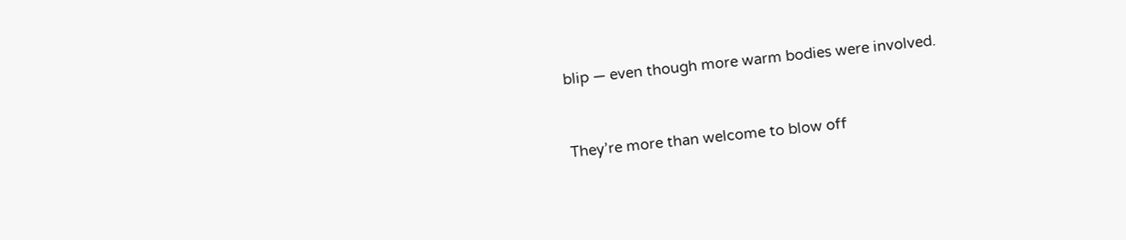blip — even though more warm bodies were involved.


They’re more than welcome to blow off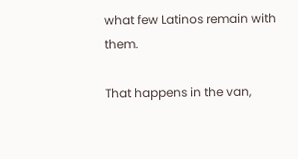what few Latinos remain with them.

That happens in the van,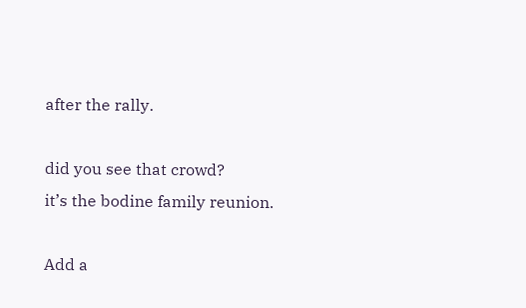after the rally.

did you see that crowd?
it’s the bodine family reunion.

Add a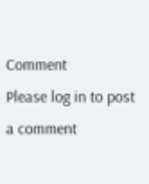Comment
Please log in to post a comment